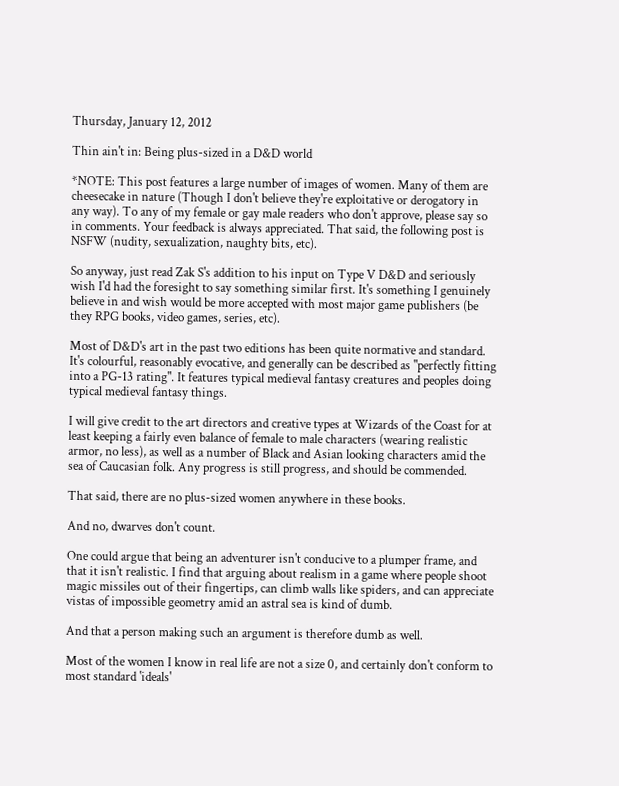Thursday, January 12, 2012

Thin ain't in: Being plus-sized in a D&D world

*NOTE: This post features a large number of images of women. Many of them are cheesecake in nature (Though I don't believe they're exploitative or derogatory in any way). To any of my female or gay male readers who don't approve, please say so in comments. Your feedback is always appreciated. That said, the following post is NSFW (nudity, sexualization, naughty bits, etc).

So anyway, just read Zak S's addition to his input on Type V D&D and seriously wish I'd had the foresight to say something similar first. It's something I genuinely believe in and wish would be more accepted with most major game publishers (be they RPG books, video games, series, etc).

Most of D&D's art in the past two editions has been quite normative and standard. It's colourful, reasonably evocative, and generally can be described as "perfectly fitting into a PG-13 rating". It features typical medieval fantasy creatures and peoples doing typical medieval fantasy things.

I will give credit to the art directors and creative types at Wizards of the Coast for at least keeping a fairly even balance of female to male characters (wearing realistic armor, no less), as well as a number of Black and Asian looking characters amid the sea of Caucasian folk. Any progress is still progress, and should be commended.

That said, there are no plus-sized women anywhere in these books.

And no, dwarves don't count.

One could argue that being an adventurer isn't conducive to a plumper frame, and that it isn't realistic. I find that arguing about realism in a game where people shoot magic missiles out of their fingertips, can climb walls like spiders, and can appreciate vistas of impossible geometry amid an astral sea is kind of dumb.

And that a person making such an argument is therefore dumb as well.

Most of the women I know in real life are not a size 0, and certainly don't conform to most standard 'ideals'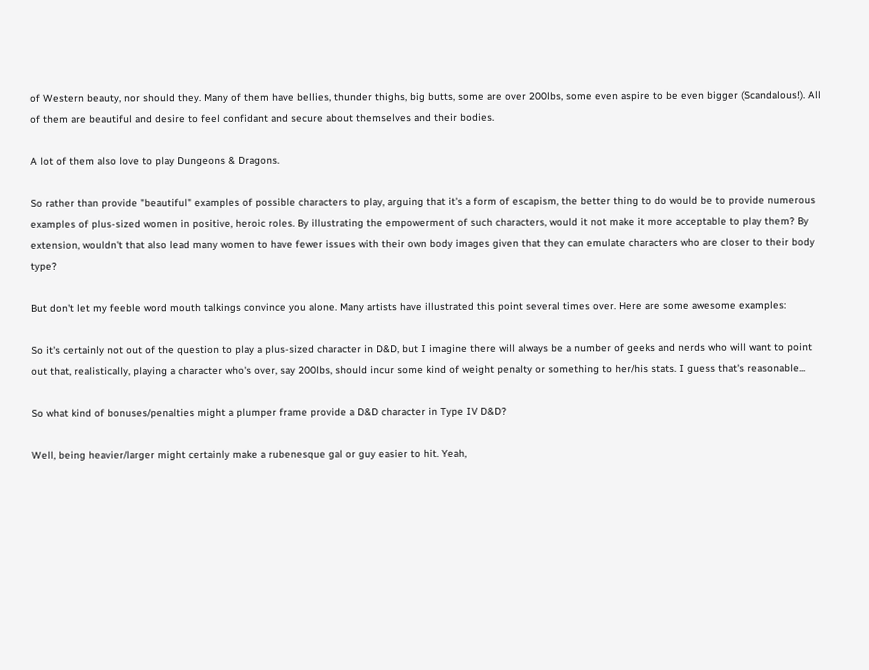of Western beauty, nor should they. Many of them have bellies, thunder thighs, big butts, some are over 200lbs, some even aspire to be even bigger (Scandalous!). All of them are beautiful and desire to feel confidant and secure about themselves and their bodies.

A lot of them also love to play Dungeons & Dragons.

So rather than provide "beautiful" examples of possible characters to play, arguing that it's a form of escapism, the better thing to do would be to provide numerous examples of plus-sized women in positive, heroic roles. By illustrating the empowerment of such characters, would it not make it more acceptable to play them? By extension, wouldn't that also lead many women to have fewer issues with their own body images given that they can emulate characters who are closer to their body type?

But don't let my feeble word mouth talkings convince you alone. Many artists have illustrated this point several times over. Here are some awesome examples:

So it's certainly not out of the question to play a plus-sized character in D&D, but I imagine there will always be a number of geeks and nerds who will want to point out that, realistically, playing a character who's over, say 200lbs, should incur some kind of weight penalty or something to her/his stats. I guess that's reasonable...

So what kind of bonuses/penalties might a plumper frame provide a D&D character in Type IV D&D?

Well, being heavier/larger might certainly make a rubenesque gal or guy easier to hit. Yeah,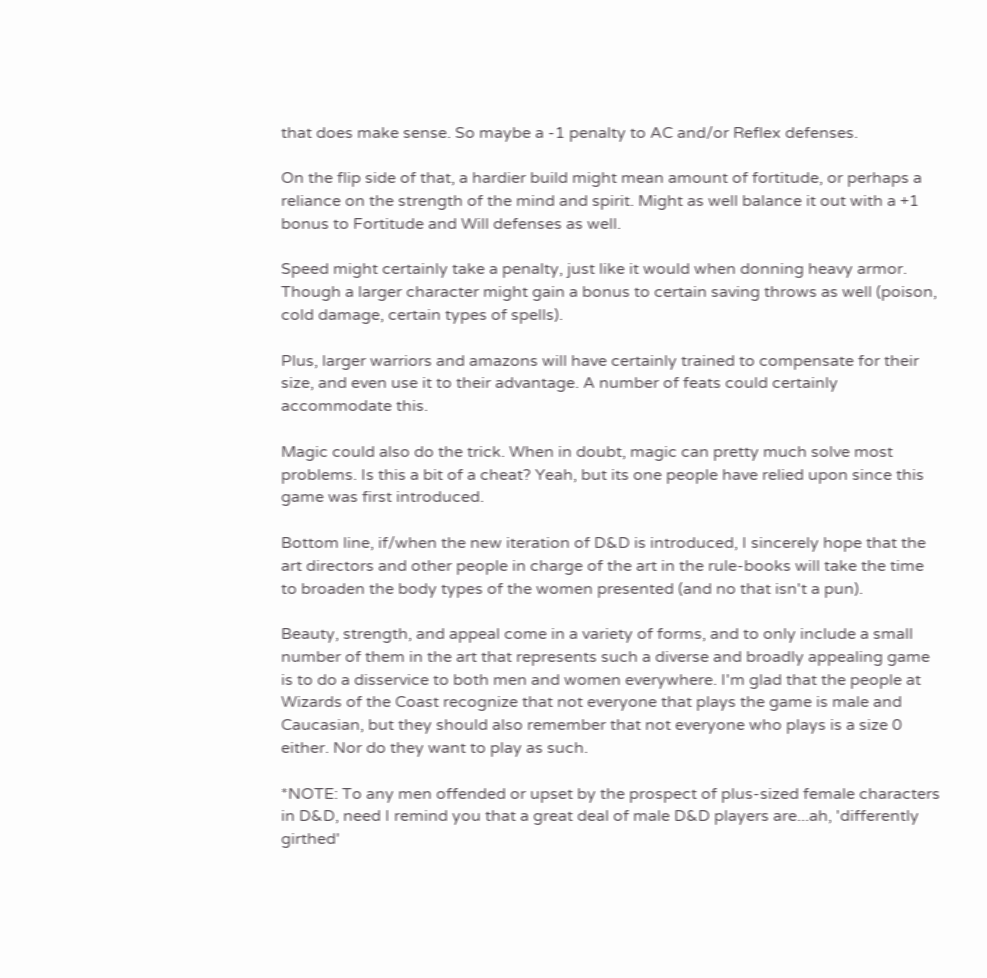that does make sense. So maybe a -1 penalty to AC and/or Reflex defenses.

On the flip side of that, a hardier build might mean amount of fortitude, or perhaps a reliance on the strength of the mind and spirit. Might as well balance it out with a +1 bonus to Fortitude and Will defenses as well.

Speed might certainly take a penalty, just like it would when donning heavy armor. Though a larger character might gain a bonus to certain saving throws as well (poison, cold damage, certain types of spells).

Plus, larger warriors and amazons will have certainly trained to compensate for their size, and even use it to their advantage. A number of feats could certainly accommodate this.

Magic could also do the trick. When in doubt, magic can pretty much solve most problems. Is this a bit of a cheat? Yeah, but its one people have relied upon since this game was first introduced.

Bottom line, if/when the new iteration of D&D is introduced, I sincerely hope that the art directors and other people in charge of the art in the rule-books will take the time to broaden the body types of the women presented (and no that isn't a pun).

Beauty, strength, and appeal come in a variety of forms, and to only include a small number of them in the art that represents such a diverse and broadly appealing game is to do a disservice to both men and women everywhere. I'm glad that the people at Wizards of the Coast recognize that not everyone that plays the game is male and Caucasian, but they should also remember that not everyone who plays is a size 0 either. Nor do they want to play as such.

*NOTE: To any men offended or upset by the prospect of plus-sized female characters in D&D, need I remind you that a great deal of male D&D players are...ah, 'differently girthed'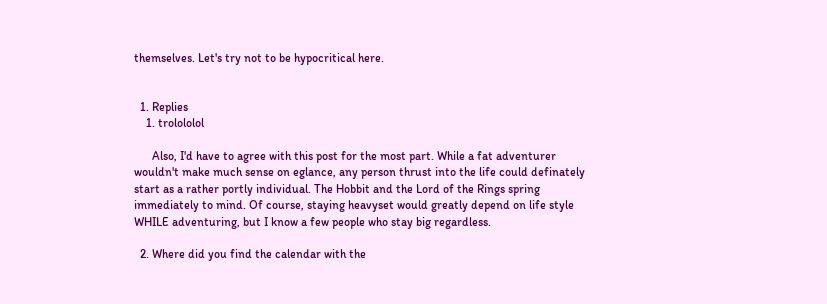themselves. Let's try not to be hypocritical here.


  1. Replies
    1. trolololol

      Also, I'd have to agree with this post for the most part. While a fat adventurer wouldn't make much sense on eglance, any person thrust into the life could definately start as a rather portly individual. The Hobbit and the Lord of the Rings spring immediately to mind. Of course, staying heavyset would greatly depend on life style WHILE adventuring, but I know a few people who stay big regardless.

  2. Where did you find the calendar with the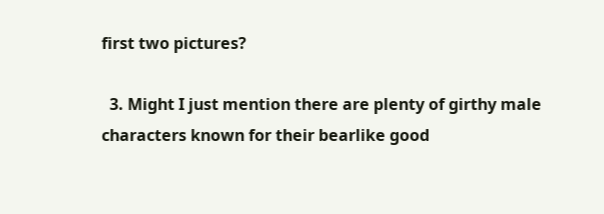first two pictures?

  3. Might I just mention there are plenty of girthy male characters known for their bearlike good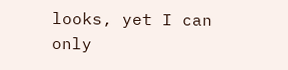looks, yet I can only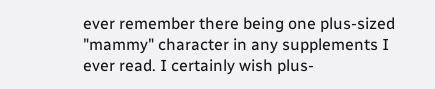ever remember there being one plus-sized "mammy" character in any supplements I ever read. I certainly wish plus-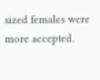sized females were more accepted.